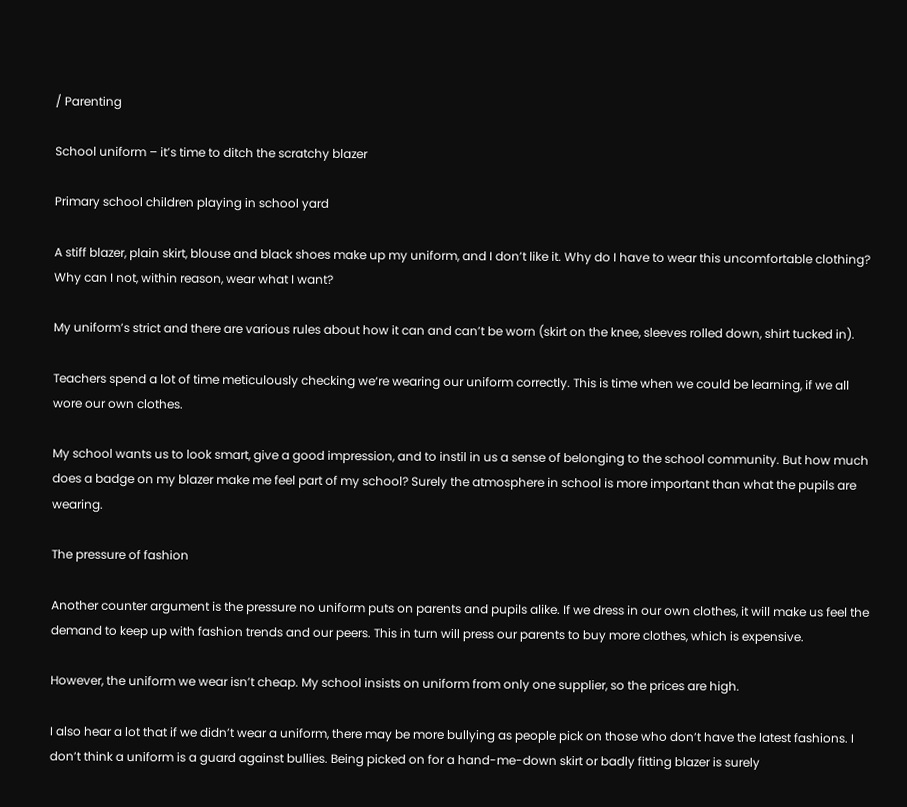/ Parenting

School uniform – it’s time to ditch the scratchy blazer

Primary school children playing in school yard

A stiff blazer, plain skirt, blouse and black shoes make up my uniform, and I don’t like it. Why do I have to wear this uncomfortable clothing? Why can I not, within reason, wear what I want?

My uniform’s strict and there are various rules about how it can and can’t be worn (skirt on the knee, sleeves rolled down, shirt tucked in).

Teachers spend a lot of time meticulously checking we‘re wearing our uniform correctly. This is time when we could be learning, if we all wore our own clothes.

My school wants us to look smart, give a good impression, and to instil in us a sense of belonging to the school community. But how much does a badge on my blazer make me feel part of my school? Surely the atmosphere in school is more important than what the pupils are wearing.

The pressure of fashion

Another counter argument is the pressure no uniform puts on parents and pupils alike. If we dress in our own clothes, it will make us feel the demand to keep up with fashion trends and our peers. This in turn will press our parents to buy more clothes, which is expensive.

However, the uniform we wear isn’t cheap. My school insists on uniform from only one supplier, so the prices are high.

I also hear a lot that if we didn’t wear a uniform, there may be more bullying as people pick on those who don’t have the latest fashions. I don’t think a uniform is a guard against bullies. Being picked on for a hand-me-down skirt or badly fitting blazer is surely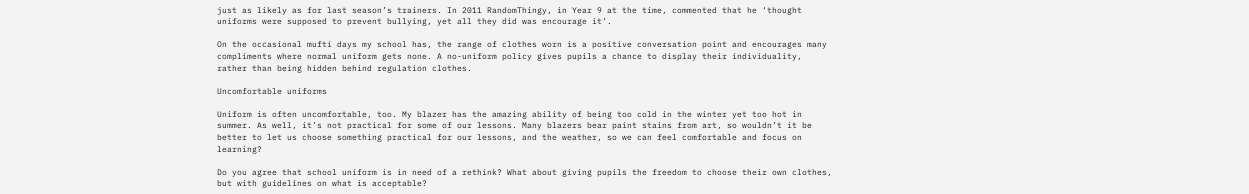just as likely as for last season’s trainers. In 2011 RandomThingy, in Year 9 at the time, commented that he ‘thought uniforms were supposed to prevent bullying, yet all they did was encourage it’.

On the occasional mufti days my school has, the range of clothes worn is a positive conversation point and encourages many compliments where normal uniform gets none. A no-uniform policy gives pupils a chance to display their individuality, rather than being hidden behind regulation clothes.

Uncomfortable uniforms

Uniform is often uncomfortable, too. My blazer has the amazing ability of being too cold in the winter yet too hot in summer. As well, it’s not practical for some of our lessons. Many blazers bear paint stains from art, so wouldn’t it be better to let us choose something practical for our lessons, and the weather, so we can feel comfortable and focus on learning?

Do you agree that school uniform is in need of a rethink? What about giving pupils the freedom to choose their own clothes, but with guidelines on what is acceptable?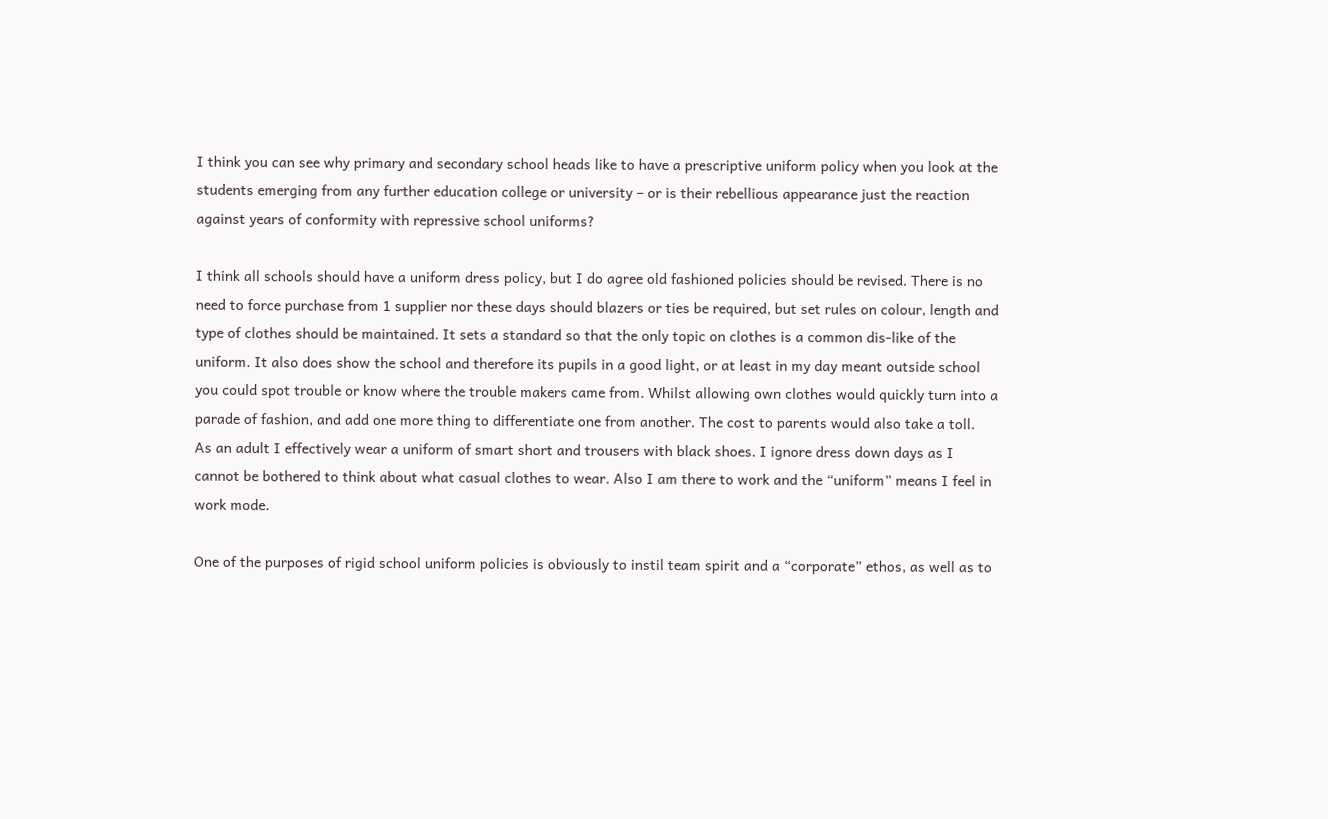I think you can see why primary and secondary school heads like to have a prescriptive uniform policy when you look at the students emerging from any further education college or university – or is their rebellious appearance just the reaction against years of conformity with repressive school uniforms?

I think all schools should have a uniform dress policy, but I do agree old fashioned policies should be revised. There is no need to force purchase from 1 supplier nor these days should blazers or ties be required, but set rules on colour, length and type of clothes should be maintained. It sets a standard so that the only topic on clothes is a common dis-like of the uniform. It also does show the school and therefore its pupils in a good light, or at least in my day meant outside school you could spot trouble or know where the trouble makers came from. Whilst allowing own clothes would quickly turn into a parade of fashion, and add one more thing to differentiate one from another. The cost to parents would also take a toll.
As an adult I effectively wear a uniform of smart short and trousers with black shoes. I ignore dress down days as I cannot be bothered to think about what casual clothes to wear. Also I am there to work and the “uniform” means I feel in work mode.

One of the purposes of rigid school uniform policies is obviously to instil team spirit and a “corporate” ethos, as well as to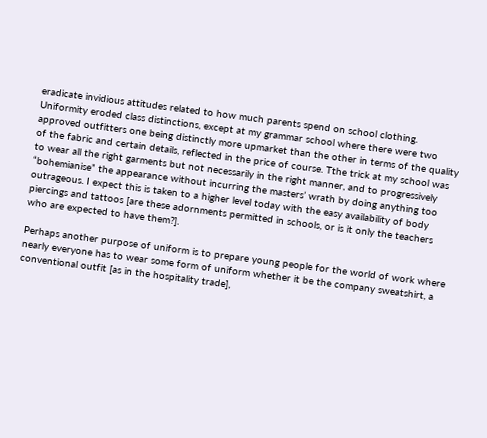eradicate invidious attitudes related to how much parents spend on school clothing. Uniformity eroded class distinctions, except at my grammar school where there were two approved outfitters one being distinctly more upmarket than the other in terms of the quality of the fabric and certain details, reflected in the price of course. Tthe trick at my school was to wear all the right garments but not necessarily in the right manner, and to progressively “bohemianise” the appearance without incurring the masters’ wrath by doing anything too outrageous. I expect this is taken to a higher level today with the easy availability of body piercings and tattoos [are these adornments permitted in schools, or is it only the teachers who are expected to have them?].

Perhaps another purpose of uniform is to prepare young people for the world of work where nearly everyone has to wear some form of uniform whether it be the company sweatshirt, a conventional outfit [as in the hospitality trade],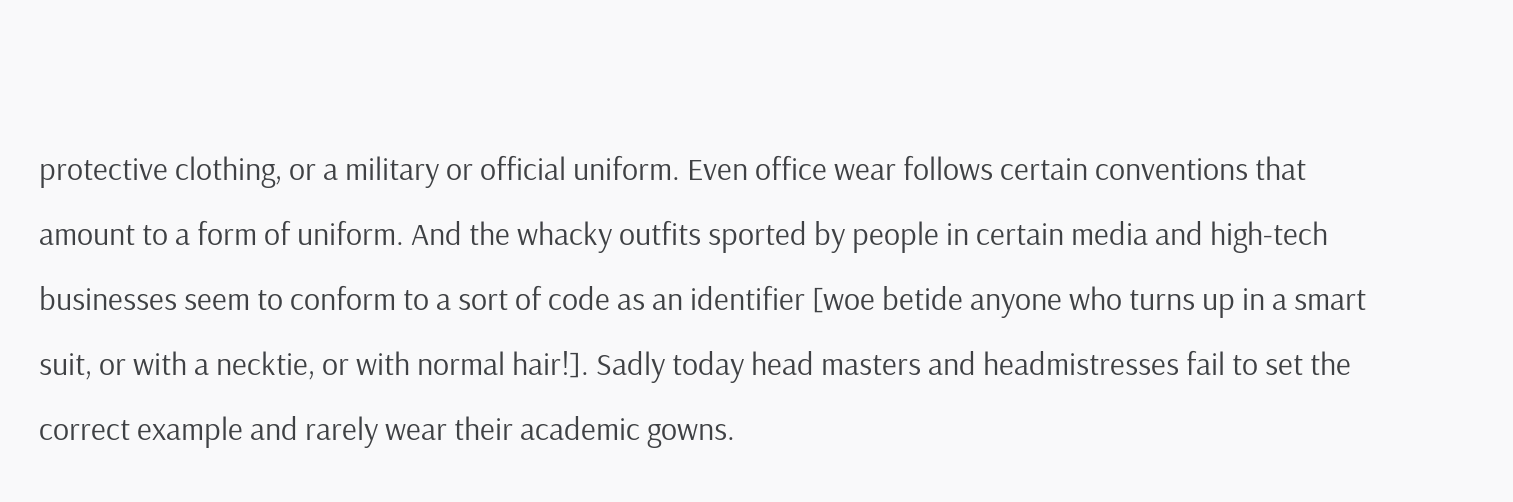protective clothing, or a military or official uniform. Even office wear follows certain conventions that amount to a form of uniform. And the whacky outfits sported by people in certain media and high-tech businesses seem to conform to a sort of code as an identifier [woe betide anyone who turns up in a smart suit, or with a necktie, or with normal hair!]. Sadly today head masters and headmistresses fail to set the correct example and rarely wear their academic gowns.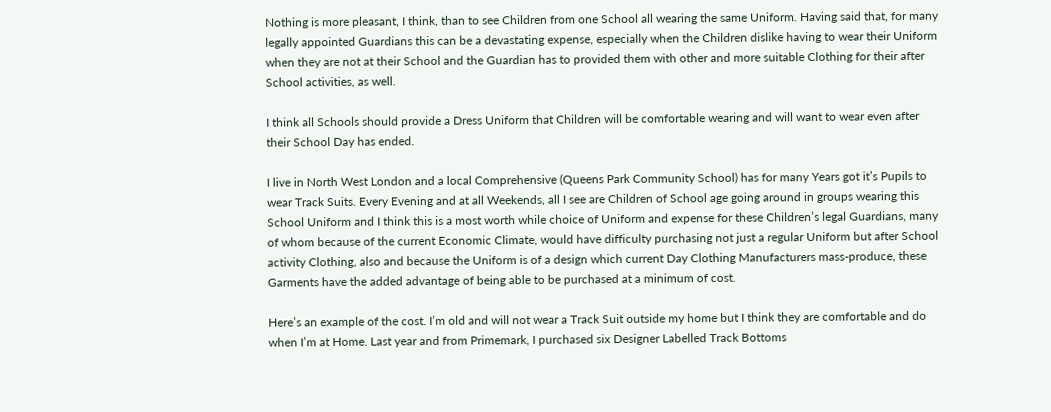Nothing is more pleasant, I think, than to see Children from one School all wearing the same Uniform. Having said that, for many legally appointed Guardians this can be a devastating expense, especially when the Children dislike having to wear their Uniform when they are not at their School and the Guardian has to provided them with other and more suitable Clothing for their after School activities, as well.

I think all Schools should provide a Dress Uniform that Children will be comfortable wearing and will want to wear even after their School Day has ended.

I live in North West London and a local Comprehensive (Queens Park Community School) has for many Years got it’s Pupils to wear Track Suits. Every Evening and at all Weekends, all I see are Children of School age going around in groups wearing this School Uniform and I think this is a most worth while choice of Uniform and expense for these Children’s legal Guardians, many of whom because of the current Economic Climate, would have difficulty purchasing not just a regular Uniform but after School activity Clothing, also and because the Uniform is of a design which current Day Clothing Manufacturers mass-produce, these Garments have the added advantage of being able to be purchased at a minimum of cost.

Here’s an example of the cost. I’m old and will not wear a Track Suit outside my home but I think they are comfortable and do when I’m at Home. Last year and from Primemark, I purchased six Designer Labelled Track Bottoms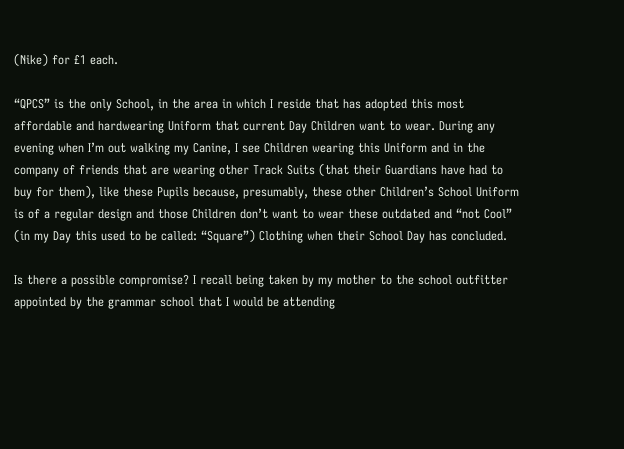(Nike) for £1 each.

“QPCS” is the only School, in the area in which I reside that has adopted this most affordable and hardwearing Uniform that current Day Children want to wear. During any evening when I’m out walking my Canine, I see Children wearing this Uniform and in the company of friends that are wearing other Track Suits (that their Guardians have had to buy for them), like these Pupils because, presumably, these other Children’s School Uniform is of a regular design and those Children don’t want to wear these outdated and “not Cool” (in my Day this used to be called: “Square”) Clothing when their School Day has concluded.

Is there a possible compromise? I recall being taken by my mother to the school outfitter appointed by the grammar school that I would be attending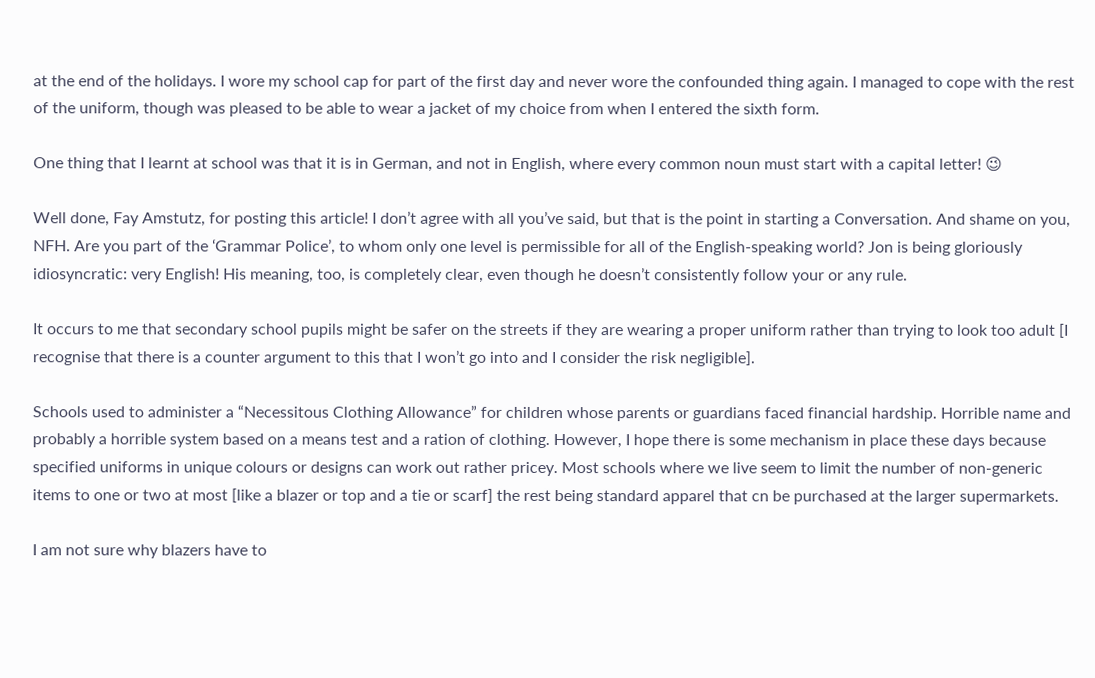at the end of the holidays. I wore my school cap for part of the first day and never wore the confounded thing again. I managed to cope with the rest of the uniform, though was pleased to be able to wear a jacket of my choice from when I entered the sixth form.

One thing that I learnt at school was that it is in German, and not in English, where every common noun must start with a capital letter! 😉

Well done, Fay Amstutz, for posting this article! I don’t agree with all you’ve said, but that is the point in starting a Conversation. And shame on you, NFH. Are you part of the ‘Grammar Police’, to whom only one level is permissible for all of the English-speaking world? Jon is being gloriously idiosyncratic: very English! His meaning, too, is completely clear, even though he doesn’t consistently follow your or any rule.

It occurs to me that secondary school pupils might be safer on the streets if they are wearing a proper uniform rather than trying to look too adult [I recognise that there is a counter argument to this that I won’t go into and I consider the risk negligible].

Schools used to administer a “Necessitous Clothing Allowance” for children whose parents or guardians faced financial hardship. Horrible name and probably a horrible system based on a means test and a ration of clothing. However, I hope there is some mechanism in place these days because specified uniforms in unique colours or designs can work out rather pricey. Most schools where we live seem to limit the number of non-generic items to one or two at most [like a blazer or top and a tie or scarf] the rest being standard apparel that cn be purchased at the larger supermarkets.

I am not sure why blazers have to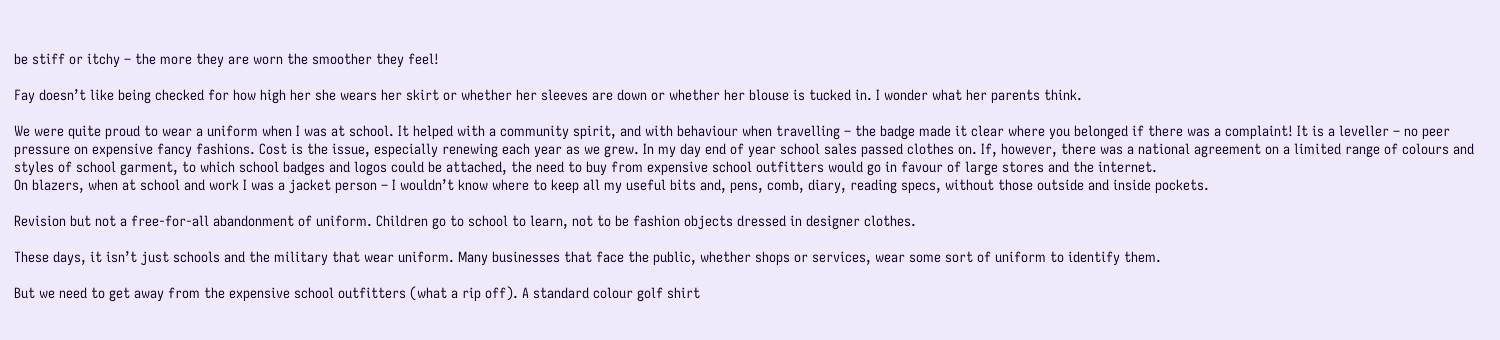be stiff or itchy – the more they are worn the smoother they feel!

Fay doesn’t like being checked for how high her she wears her skirt or whether her sleeves are down or whether her blouse is tucked in. I wonder what her parents think.

We were quite proud to wear a uniform when I was at school. It helped with a community spirit, and with behaviour when travelling – the badge made it clear where you belonged if there was a complaint! It is a leveller – no peer pressure on expensive fancy fashions. Cost is the issue, especially renewing each year as we grew. In my day end of year school sales passed clothes on. If, however, there was a national agreement on a limited range of colours and styles of school garment, to which school badges and logos could be attached, the need to buy from expensive school outfitters would go in favour of large stores and the internet.
On blazers, when at school and work I was a jacket person – I wouldn’t know where to keep all my useful bits and, pens, comb, diary, reading specs, without those outside and inside pockets.

Revision but not a free-for-all abandonment of uniform. Children go to school to learn, not to be fashion objects dressed in designer clothes.

These days, it isn’t just schools and the military that wear uniform. Many businesses that face the public, whether shops or services, wear some sort of uniform to identify them.

But we need to get away from the expensive school outfitters (what a rip off). A standard colour golf shirt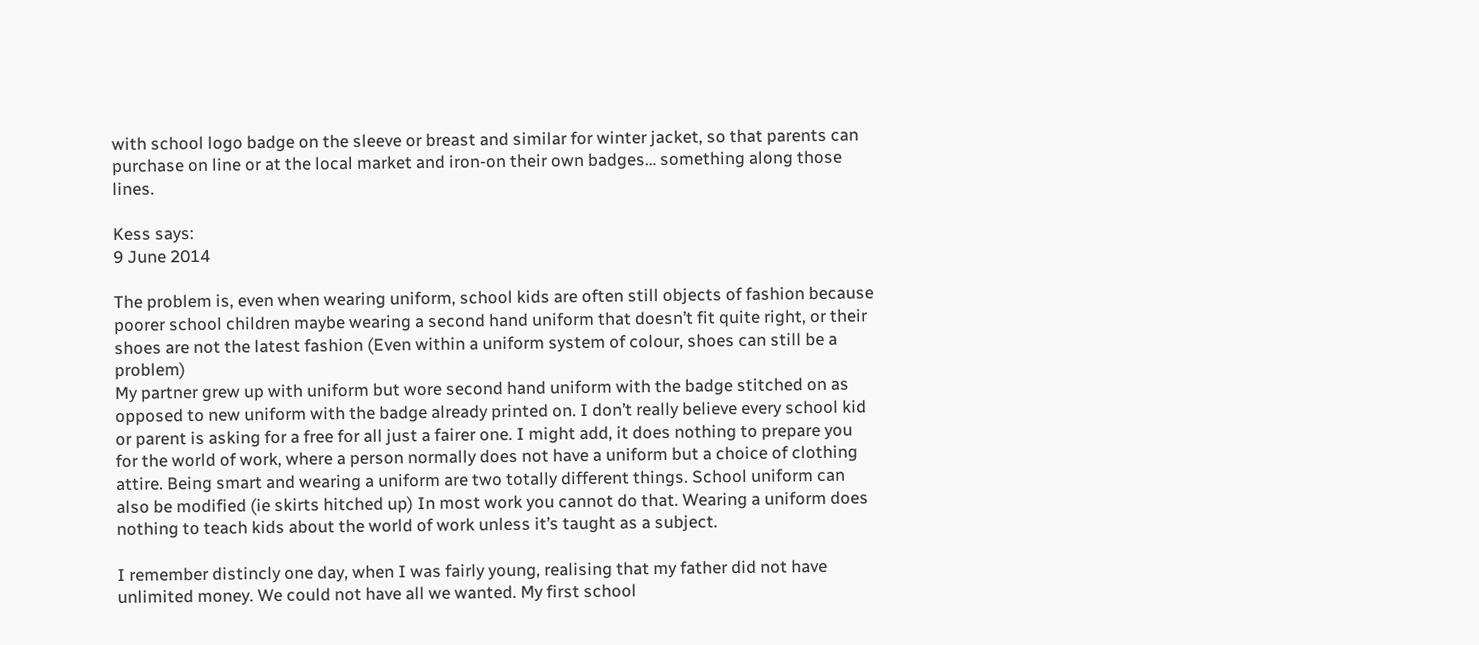with school logo badge on the sleeve or breast and similar for winter jacket, so that parents can purchase on line or at the local market and iron-on their own badges… something along those lines.

Kess says:
9 June 2014

The problem is, even when wearing uniform, school kids are often still objects of fashion because poorer school children maybe wearing a second hand uniform that doesn’t fit quite right, or their shoes are not the latest fashion (Even within a uniform system of colour, shoes can still be a problem)
My partner grew up with uniform but wore second hand uniform with the badge stitched on as opposed to new uniform with the badge already printed on. I don’t really believe every school kid or parent is asking for a free for all just a fairer one. I might add, it does nothing to prepare you for the world of work, where a person normally does not have a uniform but a choice of clothing attire. Being smart and wearing a uniform are two totally different things. School uniform can also be modified (ie skirts hitched up) In most work you cannot do that. Wearing a uniform does nothing to teach kids about the world of work unless it’s taught as a subject.

I remember distincly one day, when I was fairly young, realising that my father did not have unlimited money. We could not have all we wanted. My first school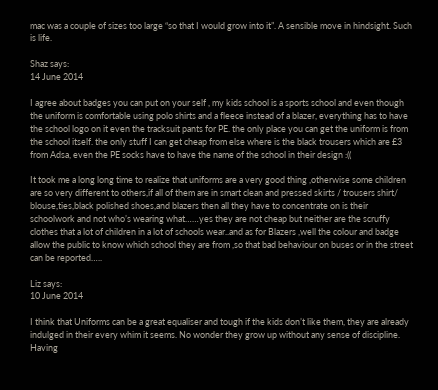mac was a couple of sizes too large “so that I would grow into it”. A sensible move in hindsight. Such is life.

Shaz says:
14 June 2014

I agree about badges you can put on your self , my kids school is a sports school and even though the uniform is comfortable using polo shirts and a fleece instead of a blazer, everything has to have the school logo on it even the tracksuit pants for PE. the only place you can get the uniform is from the school itself. the only stuff I can get cheap from else where is the black trousers which are £3 from Adsa, even the PE socks have to have the name of the school in their design :((

It took me a long long time to realize that uniforms are a very good thing ,otherwise some children are so very different to others,if all of them are in smart clean and pressed skirts / trousers shirt/ blouse,ties,black polished shoes,and blazers then all they have to concentrate on is their schoolwork and not who’s wearing what……yes they are not cheap but neither are the scruffy clothes that a lot of children in a lot of schools wear..and as for Blazers ,well the colour and badge allow the public to know which school they are from ,so that bad behaviour on buses or in the street can be reported…..

Liz says:
10 June 2014

I think that Uniforms can be a great equaliser and tough if the kids don’t like them, they are already indulged in their every whim it seems. No wonder they grow up without any sense of discipline. Having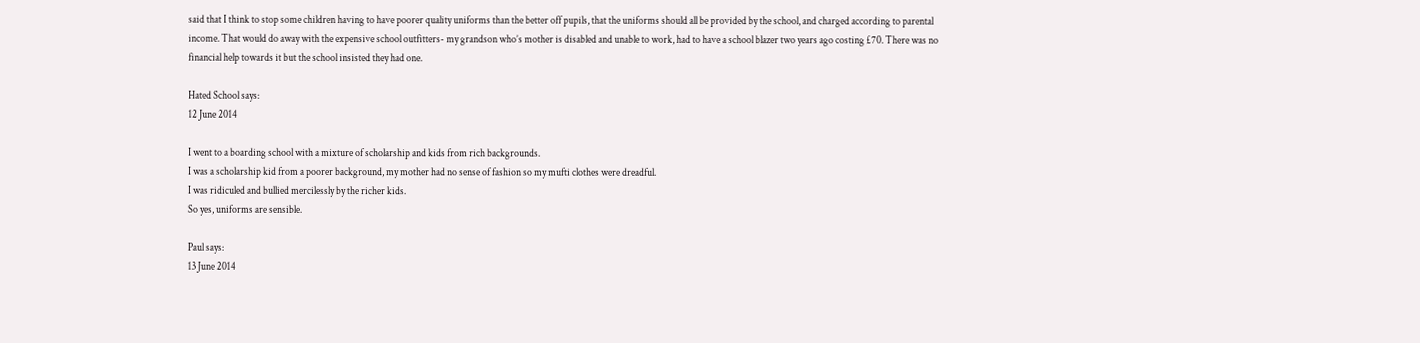said that I think to stop some children having to have poorer quality uniforms than the better off pupils, that the uniforms should all be provided by the school, and charged according to parental income. That would do away with the expensive school outfitters- my grandson who’s mother is disabled and unable to work, had to have a school blazer two years ago costing £70. There was no financial help towards it but the school insisted they had one.

Hated School says:
12 June 2014

I went to a boarding school with a mixture of scholarship and kids from rich backgrounds.
I was a scholarship kid from a poorer background, my mother had no sense of fashion so my mufti clothes were dreadful.
I was ridiculed and bullied mercilessly by the richer kids.
So yes, uniforms are sensible.

Paul says:
13 June 2014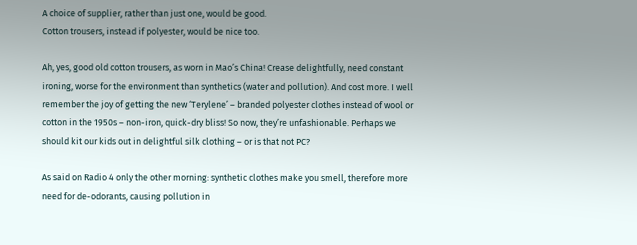A choice of supplier, rather than just one, would be good.
Cotton trousers, instead if polyester, would be nice too.

Ah, yes, good old cotton trousers, as worn in Mao’s China! Crease delightfully, need constant ironing, worse for the environment than synthetics (water and pollution). And cost more. I well remember the joy of getting the new ‘Terylene’ – branded polyester clothes instead of wool or cotton in the 1950s – non-iron, quick-dry bliss! So now, they’re unfashionable. Perhaps we should kit our kids out in delightful silk clothing – or is that not PC?

As said on Radio 4 only the other morning: synthetic clothes make you smell, therefore more need for de-odorants, causing pollution in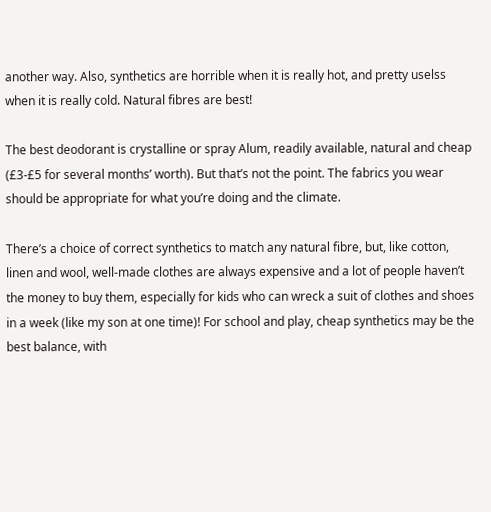another way. Also, synthetics are horrible when it is really hot, and pretty uselss when it is really cold. Natural fibres are best!

The best deodorant is crystalline or spray Alum, readily available, natural and cheap (£3-£5 for several months’ worth). But that’s not the point. The fabrics you wear should be appropriate for what you’re doing and the climate.

There’s a choice of correct synthetics to match any natural fibre, but, like cotton, linen and wool, well-made clothes are always expensive and a lot of people haven’t the money to buy them, especially for kids who can wreck a suit of clothes and shoes in a week (like my son at one time)! For school and play, cheap synthetics may be the best balance, with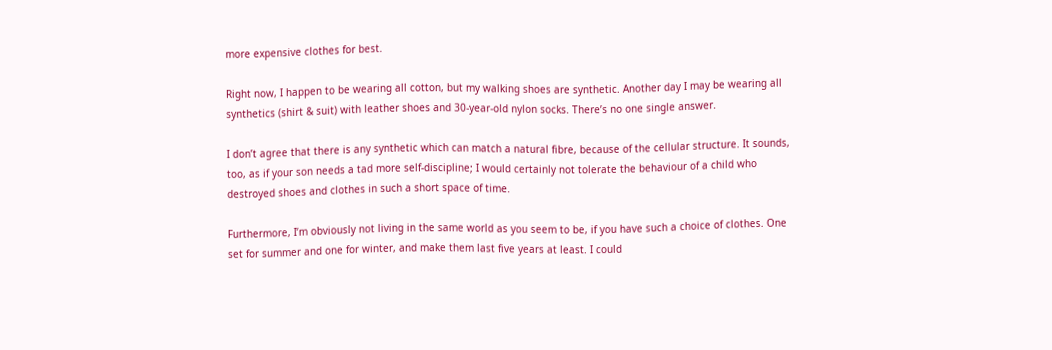more expensive clothes for best.

Right now, I happen to be wearing all cotton, but my walking shoes are synthetic. Another day I may be wearing all synthetics (shirt & suit) with leather shoes and 30-year-old nylon socks. There’s no one single answer.

I don’t agree that there is any synthetic which can match a natural fibre, because of the cellular structure. It sounds, too, as if your son needs a tad more self-discipline; I would certainly not tolerate the behaviour of a child who destroyed shoes and clothes in such a short space of time.

Furthermore, I’m obviously not living in the same world as you seem to be, if you have such a choice of clothes. One set for summer and one for winter, and make them last five years at least. I could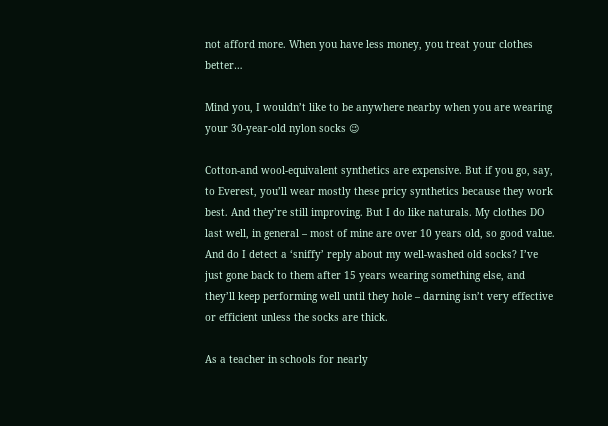not afford more. When you have less money, you treat your clothes better…

Mind you, I wouldn’t like to be anywhere nearby when you are wearing your 30-year-old nylon socks 😉

Cotton-and wool-equivalent synthetics are expensive. But if you go, say, to Everest, you’ll wear mostly these pricy synthetics because they work best. And they’re still improving. But I do like naturals. My clothes DO last well, in general – most of mine are over 10 years old, so good value. And do I detect a ‘sniffy’ reply about my well-washed old socks? I’ve just gone back to them after 15 years wearing something else, and they’ll keep performing well until they hole – darning isn’t very effective or efficient unless the socks are thick.

As a teacher in schools for nearly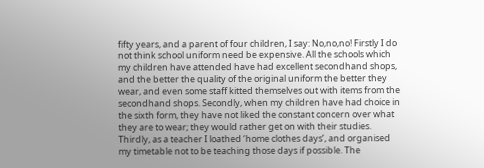fifty years, and a parent of four children, I say: No,no,no! Firstly I do not think school uniform need be expensive. All the schools which my children have attended have had excellent secondhand shops, and the better the quality of the original uniform the better they wear, and even some staff kitted themselves out with items from the secondhand shops. Secondly, when my children have had choice in the sixth form, they have not liked the constant concern over what they are to wear; they would rather get on with their studies. Thirdly, as a teacher I loathed ‘home clothes days’, and organised my timetable not to be teaching those days if possible. The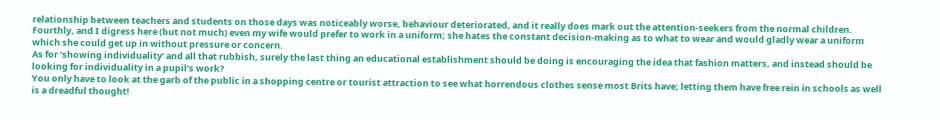relationship between teachers and students on those days was noticeably worse, behaviour deteriorated, and it really does mark out the attention-seekers from the normal children. Fourthly, and I digress here (but not much) even my wife would prefer to work in a uniform; she hates the constant decision-making as to what to wear and would gladly wear a uniform which she could get up in without pressure or concern.
As for ‘showing individuality’ and all that rubbish, surely the last thing an educational establishment should be doing is encouraging the idea that fashion matters, and instead should be looking for individuality in a pupil’s work?
You only have to look at the garb of the public in a shopping centre or tourist attraction to see what horrendous clothes sense most Brits have; letting them have free rein in schools as well is a dreadful thought!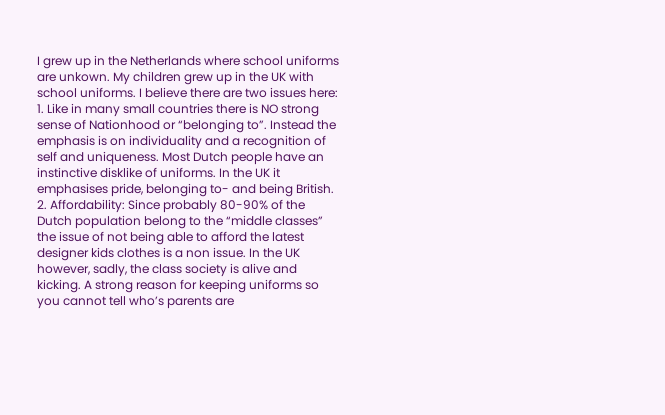I grew up in the Netherlands where school uniforms are unkown. My children grew up in the UK with school uniforms. I believe there are two issues here:
1. Like in many small countries there is NO strong sense of Nationhood or “belonging to”. Instead the emphasis is on individuality and a recognition of self and uniqueness. Most Dutch people have an instinctive disklike of uniforms. In the UK it emphasises pride, belonging to- and being British.
2. Affordability: Since probably 80-90% of the Dutch population belong to the “middle classes” the issue of not being able to afford the latest designer kids clothes is a non issue. In the UK however, sadly, the class society is alive and kicking. A strong reason for keeping uniforms so you cannot tell who’s parents are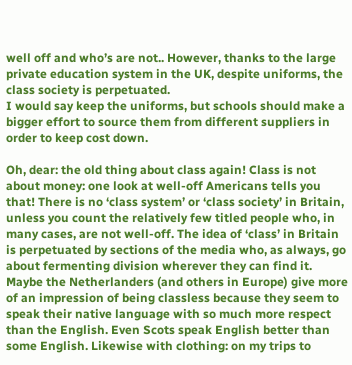well off and who’s are not.. However, thanks to the large private education system in the UK, despite uniforms, the class society is perpetuated.
I would say keep the uniforms, but schools should make a bigger effort to source them from different suppliers in order to keep cost down.

Oh, dear: the old thing about class again! Class is not about money: one look at well-off Americans tells you that! There is no ‘class system’ or ‘class society’ in Britain, unless you count the relatively few titled people who, in many cases, are not well-off. The idea of ‘class’ in Britain is perpetuated by sections of the media who, as always, go about fermenting division wherever they can find it. Maybe the Netherlanders (and others in Europe) give more of an impression of being classless because they seem to speak their native language with so much more respect than the English. Even Scots speak English better than some English. Likewise with clothing: on my trips to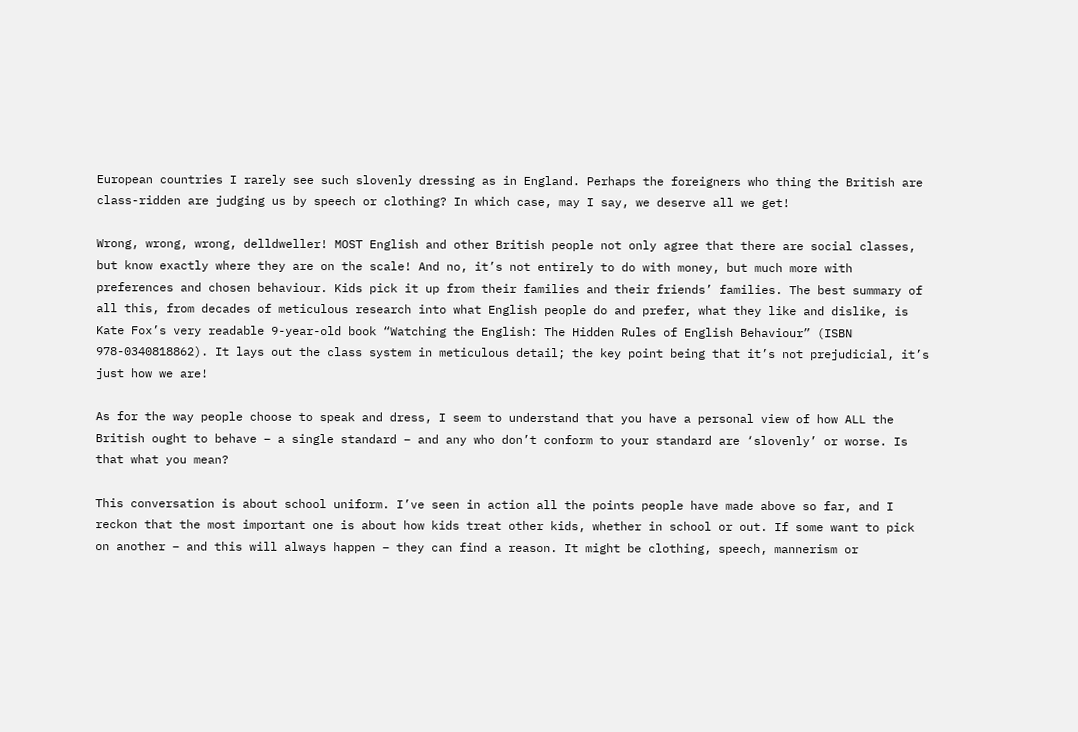European countries I rarely see such slovenly dressing as in England. Perhaps the foreigners who thing the British are class-ridden are judging us by speech or clothing? In which case, may I say, we deserve all we get!

Wrong, wrong, wrong, delldweller! MOST English and other British people not only agree that there are social classes, but know exactly where they are on the scale! And no, it’s not entirely to do with money, but much more with preferences and chosen behaviour. Kids pick it up from their families and their friends’ families. The best summary of all this, from decades of meticulous research into what English people do and prefer, what they like and dislike, is Kate Fox’s very readable 9-year-old book “Watching the English: The Hidden Rules of English Behaviour” (ISBN 978-0340818862). It lays out the class system in meticulous detail; the key point being that it’s not prejudicial, it’s just how we are!

As for the way people choose to speak and dress, I seem to understand that you have a personal view of how ALL the British ought to behave – a single standard – and any who don’t conform to your standard are ‘slovenly’ or worse. Is that what you mean?

This conversation is about school uniform. I’ve seen in action all the points people have made above so far, and I reckon that the most important one is about how kids treat other kids, whether in school or out. If some want to pick on another – and this will always happen – they can find a reason. It might be clothing, speech, mannerism or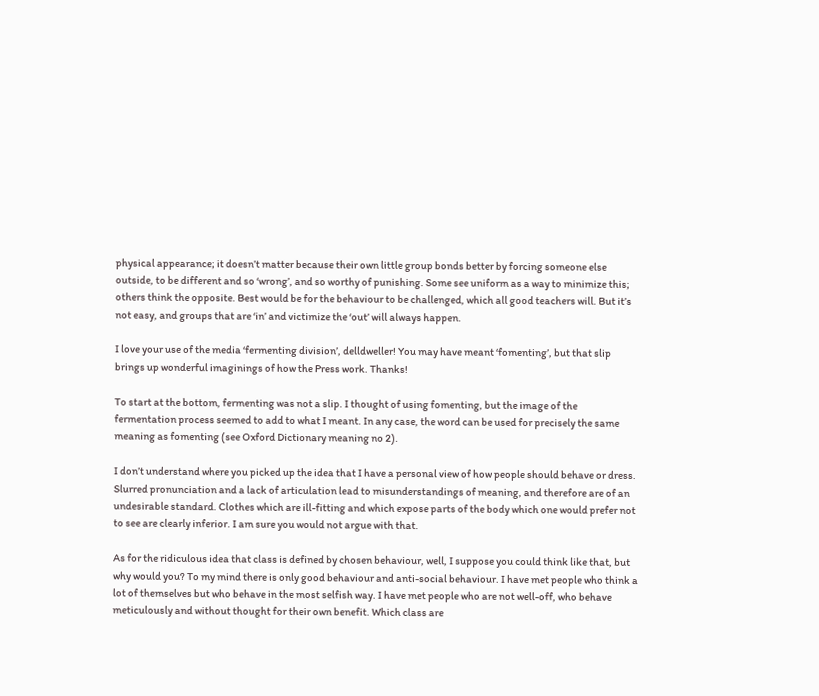physical appearance; it doesn’t matter because their own little group bonds better by forcing someone else outside, to be different and so ‘wrong’, and so worthy of punishing. Some see uniform as a way to minimize this; others think the opposite. Best would be for the behaviour to be challenged, which all good teachers will. But it’s not easy, and groups that are ‘in’ and victimize the ‘out’ will always happen.

I love your use of the media ‘fermenting division’, delldweller! You may have meant ‘fomenting’, but that slip brings up wonderful imaginings of how the Press work. Thanks!

To start at the bottom, fermenting was not a slip. I thought of using fomenting, but the image of the fermentation process seemed to add to what I meant. In any case, the word can be used for precisely the same meaning as fomenting (see Oxford Dictionary meaning no 2).

I don’t understand where you picked up the idea that I have a personal view of how people should behave or dress. Slurred pronunciation and a lack of articulation lead to misunderstandings of meaning, and therefore are of an undesirable standard. Clothes which are ill-fitting and which expose parts of the body which one would prefer not to see are clearly inferior. I am sure you would not argue with that.

As for the ridiculous idea that class is defined by chosen behaviour, well, I suppose you could think like that, but why would you? To my mind there is only good behaviour and anti-social behaviour. I have met people who think a lot of themselves but who behave in the most selfish way. I have met people who are not well-off, who behave meticulously and without thought for their own benefit. Which class are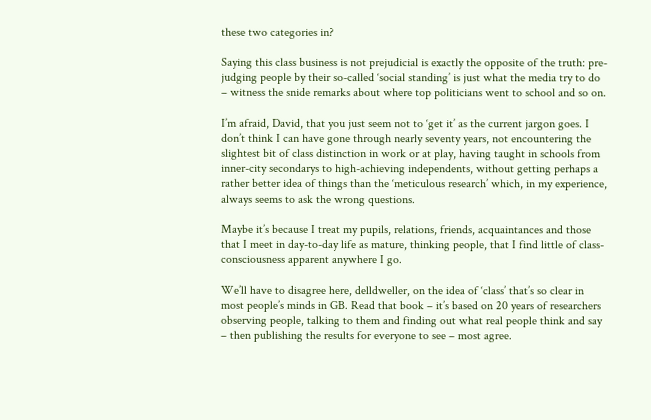these two categories in?

Saying this class business is not prejudicial is exactly the opposite of the truth: pre-judging people by their so-called ‘social standing’ is just what the media try to do – witness the snide remarks about where top politicians went to school and so on.

I’m afraid, David, that you just seem not to ‘get it’ as the current jargon goes. I don’t think I can have gone through nearly seventy years, not encountering the slightest bit of class distinction in work or at play, having taught in schools from inner-city secondarys to high-achieving independents, without getting perhaps a rather better idea of things than the ‘meticulous research’ which, in my experience, always seems to ask the wrong questions.

Maybe it’s because I treat my pupils, relations, friends, acquaintances and those that I meet in day-to-day life as mature, thinking people, that I find little of class-consciousness apparent anywhere I go.

We’ll have to disagree here, delldweller, on the idea of ‘class’ that’s so clear in most people’s minds in GB. Read that book – it’s based on 20 years of researchers observing people, talking to them and finding out what real people think and say – then publishing the results for everyone to see – most agree.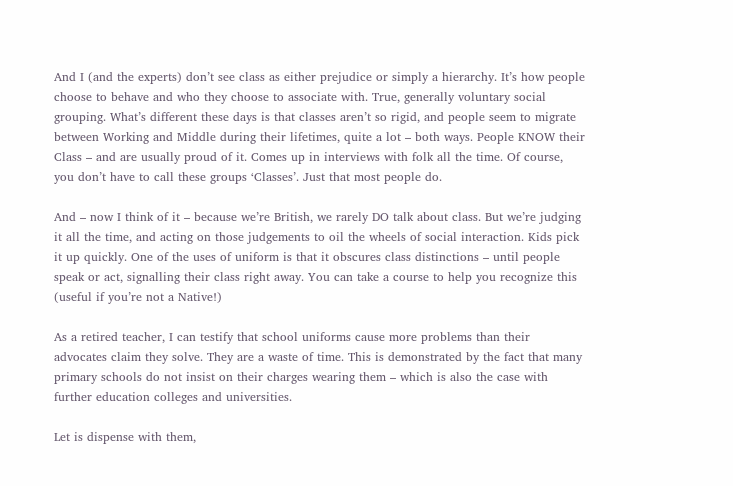And I (and the experts) don’t see class as either prejudice or simply a hierarchy. It’s how people choose to behave and who they choose to associate with. True, generally voluntary social grouping. What’s different these days is that classes aren’t so rigid, and people seem to migrate between Working and Middle during their lifetimes, quite a lot – both ways. People KNOW their Class – and are usually proud of it. Comes up in interviews with folk all the time. Of course, you don’t have to call these groups ‘Classes’. Just that most people do.

And – now I think of it – because we’re British, we rarely DO talk about class. But we’re judging it all the time, and acting on those judgements to oil the wheels of social interaction. Kids pick it up quickly. One of the uses of uniform is that it obscures class distinctions – until people speak or act, signalling their class right away. You can take a course to help you recognize this (useful if you’re not a Native!)

As a retired teacher, I can testify that school uniforms cause more problems than their advocates claim they solve. They are a waste of time. This is demonstrated by the fact that many primary schools do not insist on their charges wearing them – which is also the case with further education colleges and universities.

Let is dispense with them,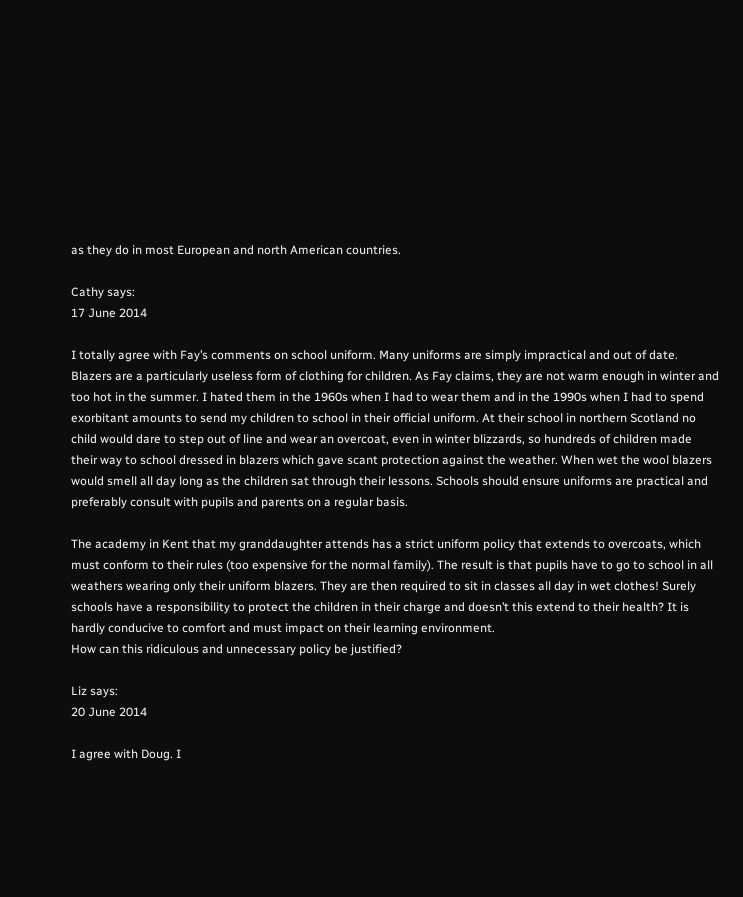as they do in most European and north American countries.

Cathy says:
17 June 2014

I totally agree with Fay’s comments on school uniform. Many uniforms are simply impractical and out of date. Blazers are a particularly useless form of clothing for children. As Fay claims, they are not warm enough in winter and too hot in the summer. I hated them in the 1960s when I had to wear them and in the 1990s when I had to spend exorbitant amounts to send my children to school in their official uniform. At their school in northern Scotland no child would dare to step out of line and wear an overcoat, even in winter blizzards, so hundreds of children made their way to school dressed in blazers which gave scant protection against the weather. When wet the wool blazers would smell all day long as the children sat through their lessons. Schools should ensure uniforms are practical and preferably consult with pupils and parents on a regular basis.

The academy in Kent that my granddaughter attends has a strict uniform policy that extends to overcoats, which must conform to their rules (too expensive for the normal family). The result is that pupils have to go to school in all weathers wearing only their uniform blazers. They are then required to sit in classes all day in wet clothes! Surely schools have a responsibility to protect the children in their charge and doesn’t this extend to their health? It is hardly conducive to comfort and must impact on their learning environment.
How can this ridiculous and unnecessary policy be justified?

Liz says:
20 June 2014

I agree with Doug. I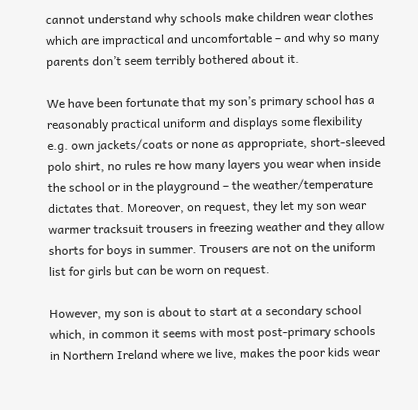cannot understand why schools make children wear clothes which are impractical and uncomfortable – and why so many parents don’t seem terribly bothered about it.

We have been fortunate that my son’s primary school has a reasonably practical uniform and displays some flexibility e.g. own jackets/coats or none as appropriate, short-sleeved polo shirt, no rules re how many layers you wear when inside the school or in the playground – the weather/temperature dictates that. Moreover, on request, they let my son wear warmer tracksuit trousers in freezing weather and they allow shorts for boys in summer. Trousers are not on the uniform list for girls but can be worn on request.

However, my son is about to start at a secondary school which, in common it seems with most post-primary schools in Northern Ireland where we live, makes the poor kids wear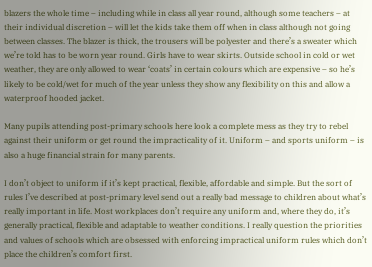blazers the whole time – including while in class all year round, although some teachers – at their individual discretion – will let the kids take them off when in class although not going between classes. The blazer is thick, the trousers will be polyester and there’s a sweater which we’re told has to be worn year round. Girls have to wear skirts. Outside school in cold or wet weather, they are only allowed to wear ‘coats’ in certain colours which are expensive – so he’s likely to be cold/wet for much of the year unless they show any flexibility on this and allow a waterproof hooded jacket.

Many pupils attending post-primary schools here look a complete mess as they try to rebel against their uniform or get round the impracticality of it. Uniform – and sports uniform – is also a huge financial strain for many parents.

I don’t object to uniform if it’s kept practical, flexible, affordable and simple. But the sort of rules I’ve described at post-primary level send out a really bad message to children about what’s really important in life. Most workplaces don’t require any uniform and, where they do, it’s generally practical, flexible and adaptable to weather conditions. I really question the priorities and values of schools which are obsessed with enforcing impractical uniform rules which don’t place the children’s comfort first.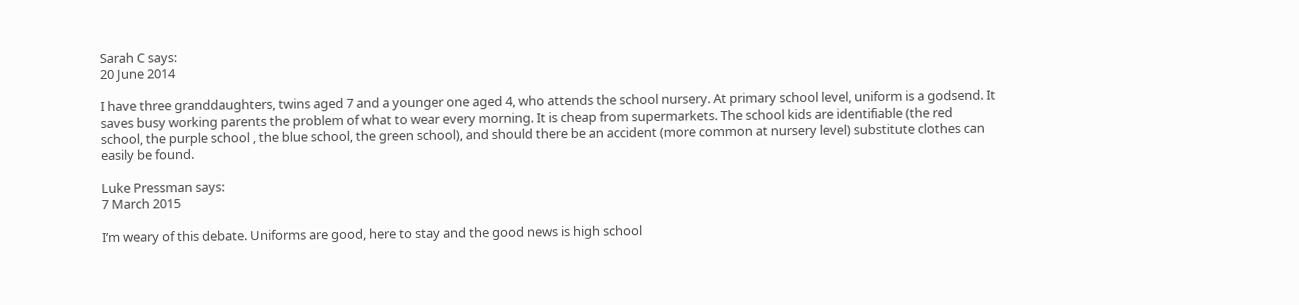Sarah C says:
20 June 2014

I have three granddaughters, twins aged 7 and a younger one aged 4, who attends the school nursery. At primary school level, uniform is a godsend. It saves busy working parents the problem of what to wear every morning. It is cheap from supermarkets. The school kids are identifiable (the red school, the purple school , the blue school, the green school), and should there be an accident (more common at nursery level) substitute clothes can easily be found.

Luke Pressman says:
7 March 2015

I’m weary of this debate. Uniforms are good, here to stay and the good news is high school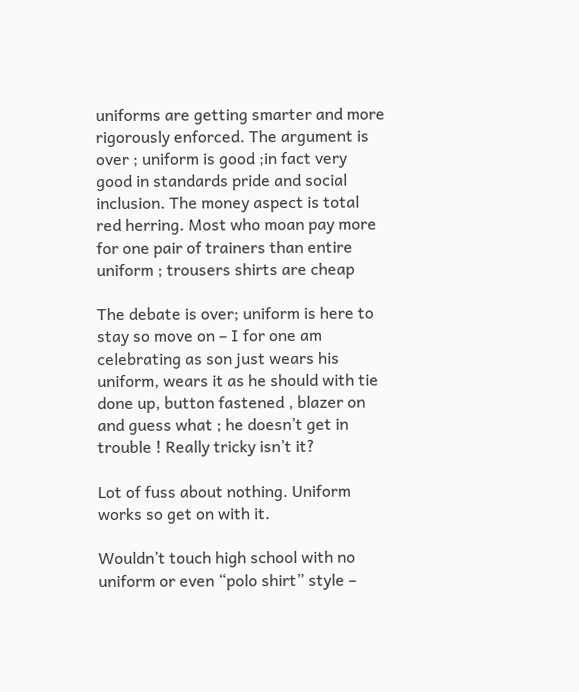uniforms are getting smarter and more rigorously enforced. The argument is over ; uniform is good ;in fact very good in standards pride and social inclusion. The money aspect is total red herring. Most who moan pay more for one pair of trainers than entire uniform ; trousers shirts are cheap

The debate is over; uniform is here to stay so move on – I for one am celebrating as son just wears his uniform, wears it as he should with tie done up, button fastened , blazer on and guess what ; he doesn’t get in trouble ! Really tricky isn’t it?

Lot of fuss about nothing. Uniform works so get on with it.

Wouldn’t touch high school with no uniform or even “polo shirt” style –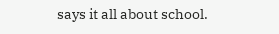says it all about school.